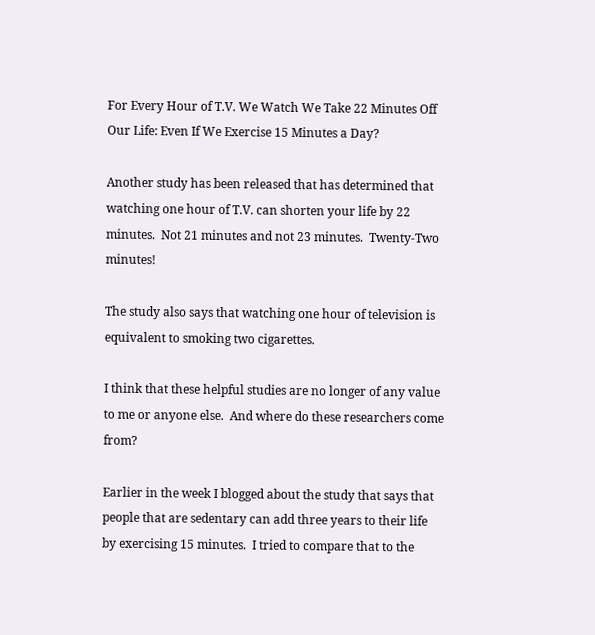For Every Hour of T.V. We Watch We Take 22 Minutes Off Our Life: Even If We Exercise 15 Minutes a Day?

Another study has been released that has determined that watching one hour of T.V. can shorten your life by 22 minutes.  Not 21 minutes and not 23 minutes.  Twenty-Two minutes!

The study also says that watching one hour of television is equivalent to smoking two cigarettes.

I think that these helpful studies are no longer of any value to me or anyone else.  And where do these researchers come from?

Earlier in the week I blogged about the study that says that people that are sedentary can add three years to their life by exercising 15 minutes.  I tried to compare that to the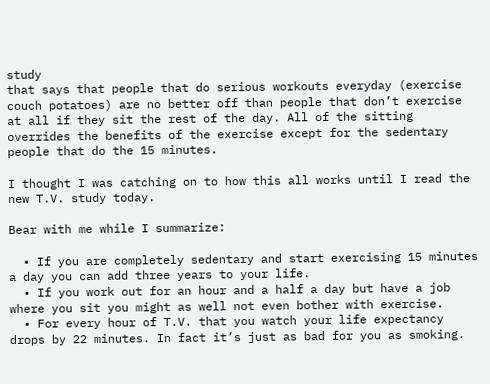study
that says that people that do serious workouts everyday (exercise couch potatoes) are no better off than people that don’t exercise at all if they sit the rest of the day. All of the sitting overrides the benefits of the exercise except for the sedentary people that do the 15 minutes.

I thought I was catching on to how this all works until I read the new T.V. study today.

Bear with me while I summarize:

  • If you are completely sedentary and start exercising 15 minutes a day you can add three years to your life.
  • If you work out for an hour and a half a day but have a job where you sit you might as well not even bother with exercise.
  • For every hour of T.V. that you watch your life expectancy drops by 22 minutes. In fact it’s just as bad for you as smoking.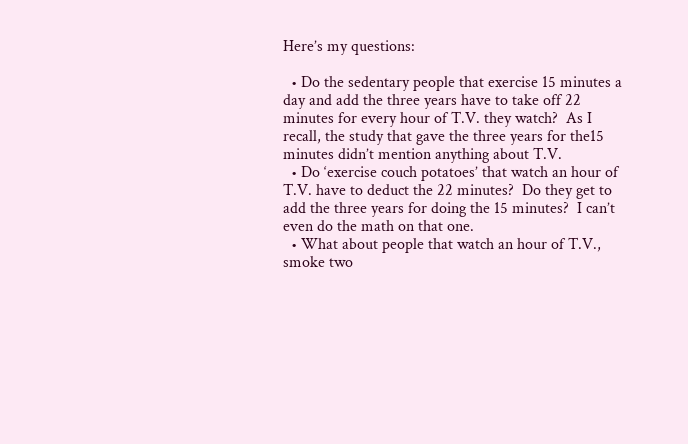Here’s my questions:

  • Do the sedentary people that exercise 15 minutes a day and add the three years have to take off 22 minutes for every hour of T.V. they watch?  As I recall, the study that gave the three years for the15 minutes didn’t mention anything about T.V.
  • Do ‘exercise couch potatoes’ that watch an hour of T.V. have to deduct the 22 minutes?  Do they get to add the three years for doing the 15 minutes?  I can’t even do the math on that one.
  • What about people that watch an hour of T.V., smoke two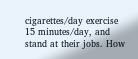cigarettes/day exercise 15 minutes/day, and stand at their jobs. How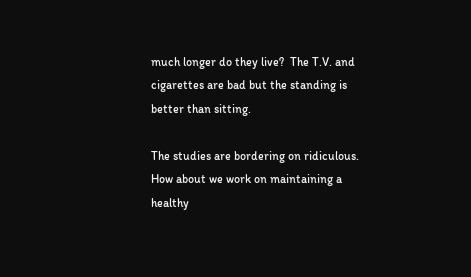much longer do they live?  The T.V. and cigarettes are bad but the standing is better than sitting.

The studies are bordering on ridiculous. How about we work on maintaining a healthy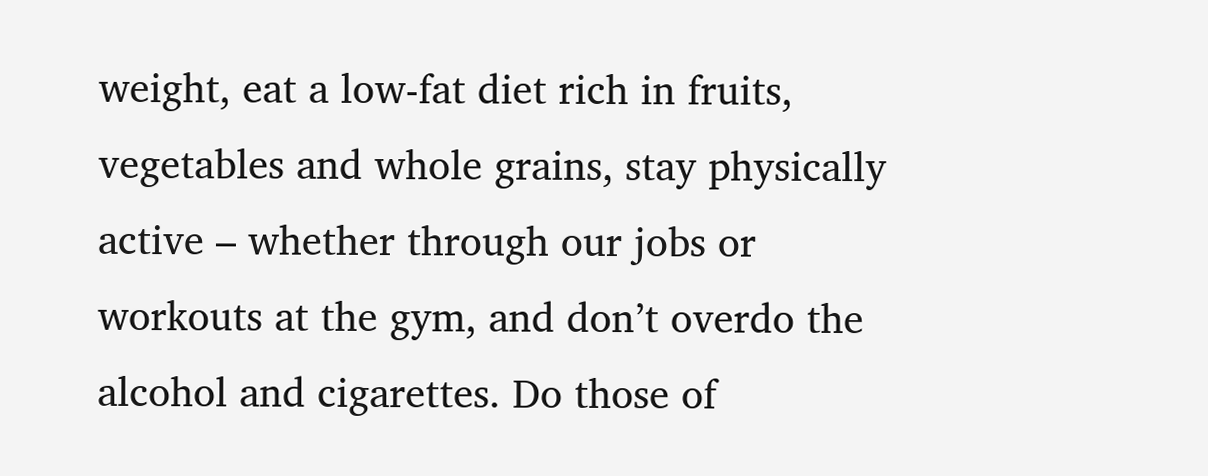weight, eat a low-fat diet rich in fruits, vegetables and whole grains, stay physically active – whether through our jobs or workouts at the gym, and don’t overdo the alcohol and cigarettes. Do those of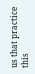us that practice this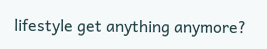lifestyle get anything anymore?